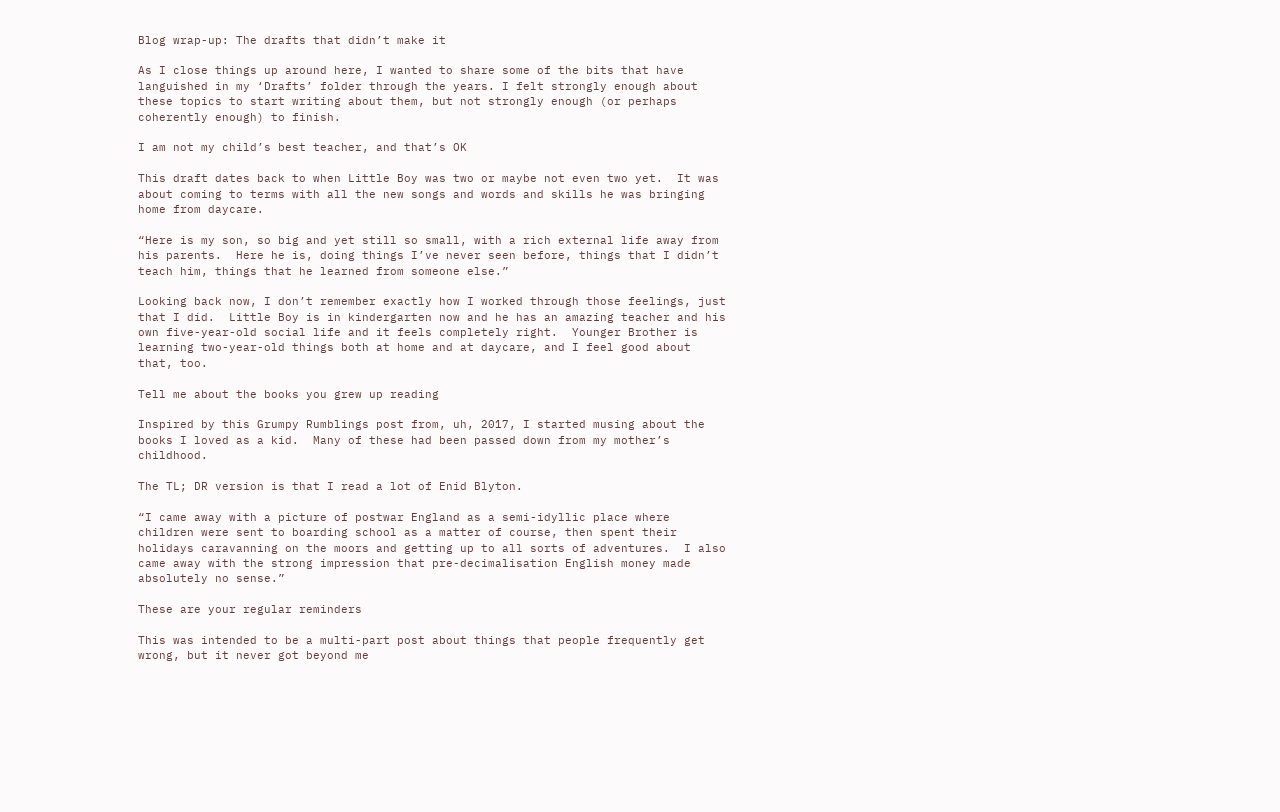Blog wrap-up: The drafts that didn’t make it

As I close things up around here, I wanted to share some of the bits that have languished in my ‘Drafts’ folder through the years. I felt strongly enough about these topics to start writing about them, but not strongly enough (or perhaps coherently enough) to finish.

I am not my child’s best teacher, and that’s OK

This draft dates back to when Little Boy was two or maybe not even two yet.  It was about coming to terms with all the new songs and words and skills he was bringing home from daycare.

“Here is my son, so big and yet still so small, with a rich external life away from his parents.  Here he is, doing things I’ve never seen before, things that I didn’t teach him, things that he learned from someone else.”

Looking back now, I don’t remember exactly how I worked through those feelings, just that I did.  Little Boy is in kindergarten now and he has an amazing teacher and his own five-year-old social life and it feels completely right.  Younger Brother is learning two-year-old things both at home and at daycare, and I feel good about that, too.

Tell me about the books you grew up reading

Inspired by this Grumpy Rumblings post from, uh, 2017, I started musing about the books I loved as a kid.  Many of these had been passed down from my mother’s childhood.

The TL; DR version is that I read a lot of Enid Blyton.

“I came away with a picture of postwar England as a semi-idyllic place where children were sent to boarding school as a matter of course, then spent their holidays caravanning on the moors and getting up to all sorts of adventures.  I also came away with the strong impression that pre-decimalisation English money made absolutely no sense.”

These are your regular reminders

This was intended to be a multi-part post about things that people frequently get wrong, but it never got beyond me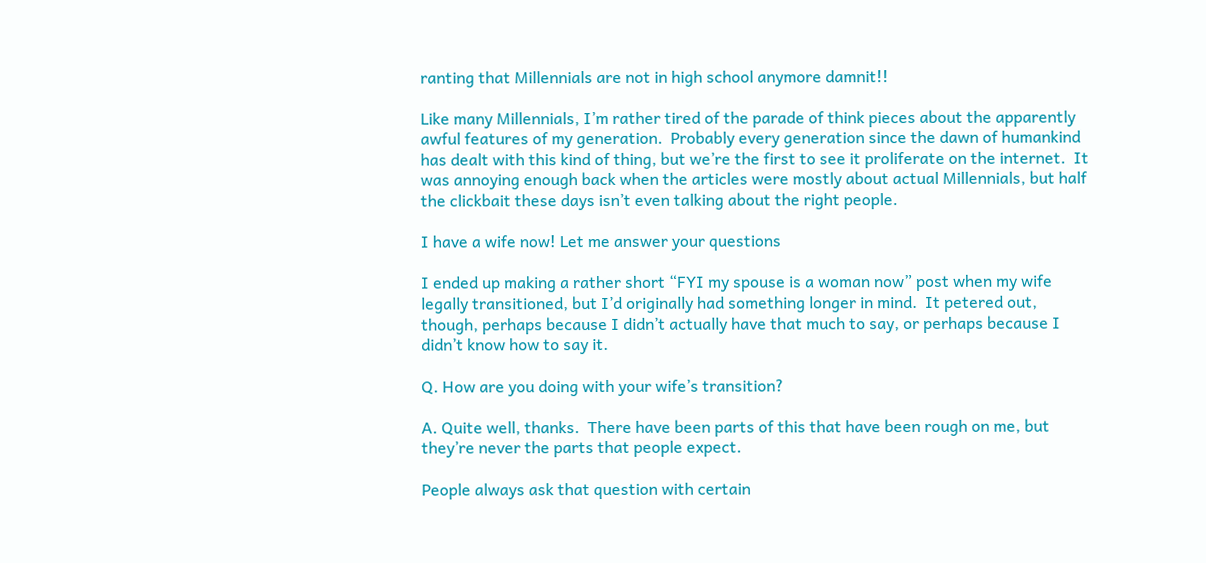ranting that Millennials are not in high school anymore damnit!!

Like many Millennials, I’m rather tired of the parade of think pieces about the apparently awful features of my generation.  Probably every generation since the dawn of humankind has dealt with this kind of thing, but we’re the first to see it proliferate on the internet.  It was annoying enough back when the articles were mostly about actual Millennials, but half the clickbait these days isn’t even talking about the right people.

I have a wife now! Let me answer your questions

I ended up making a rather short “FYI my spouse is a woman now” post when my wife legally transitioned, but I’d originally had something longer in mind.  It petered out, though, perhaps because I didn’t actually have that much to say, or perhaps because I didn’t know how to say it.

Q. How are you doing with your wife’s transition?

A. Quite well, thanks.  There have been parts of this that have been rough on me, but they’re never the parts that people expect.

People always ask that question with certain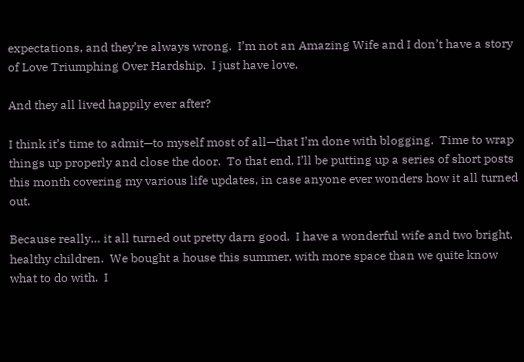expectations, and they’re always wrong.  I’m not an Amazing Wife and I don’t have a story of Love Triumphing Over Hardship.  I just have love.

And they all lived happily ever after?

I think it’s time to admit—to myself most of all—that I’m done with blogging.  Time to wrap things up properly and close the door.  To that end, I’ll be putting up a series of short posts this month covering my various life updates, in case anyone ever wonders how it all turned out.

Because really… it all turned out pretty darn good.  I have a wonderful wife and two bright, healthy children.  We bought a house this summer, with more space than we quite know what to do with.  I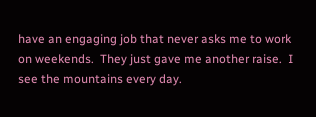have an engaging job that never asks me to work on weekends.  They just gave me another raise.  I see the mountains every day.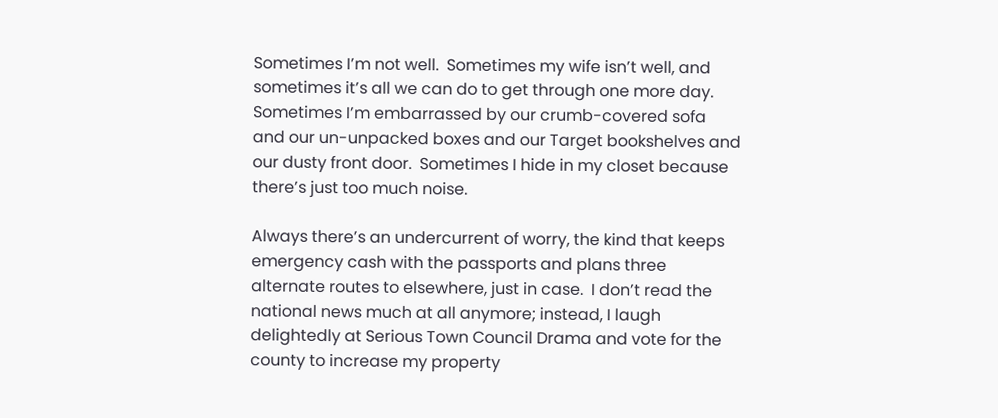Sometimes I’m not well.  Sometimes my wife isn’t well, and sometimes it’s all we can do to get through one more day.  Sometimes I’m embarrassed by our crumb-covered sofa and our un-unpacked boxes and our Target bookshelves and our dusty front door.  Sometimes I hide in my closet because there’s just too much noise.

Always there’s an undercurrent of worry, the kind that keeps emergency cash with the passports and plans three alternate routes to elsewhere, just in case.  I don’t read the national news much at all anymore; instead, I laugh delightedly at Serious Town Council Drama and vote for the county to increase my property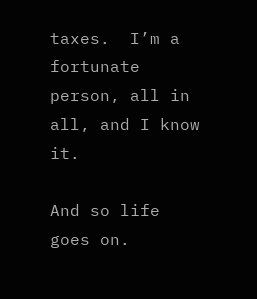taxes.  I’m a fortunate person, all in all, and I know it.

And so life goes on.